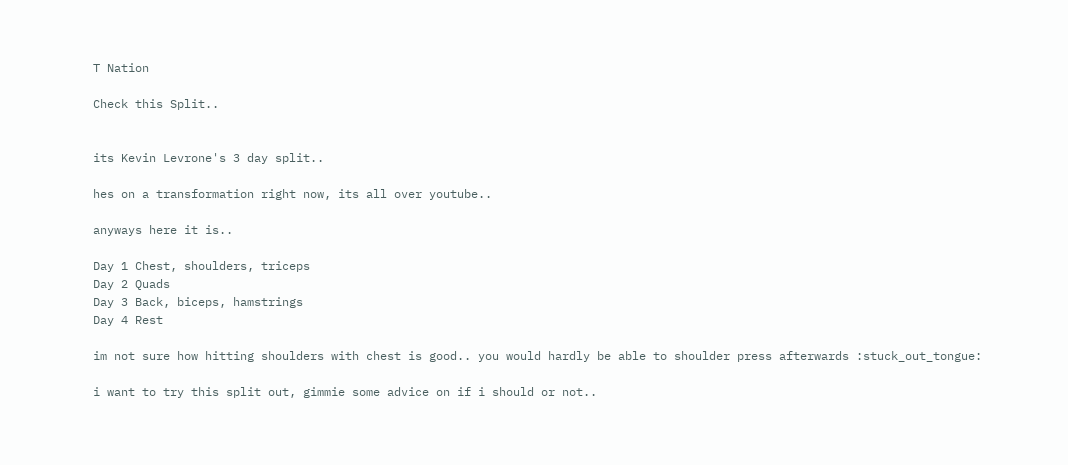T Nation

Check this Split..


its Kevin Levrone's 3 day split..

hes on a transformation right now, its all over youtube..

anyways here it is..

Day 1 Chest, shoulders, triceps
Day 2 Quads
Day 3 Back, biceps, hamstrings
Day 4 Rest

im not sure how hitting shoulders with chest is good.. you would hardly be able to shoulder press afterwards :stuck_out_tongue:

i want to try this split out, gimmie some advice on if i should or not..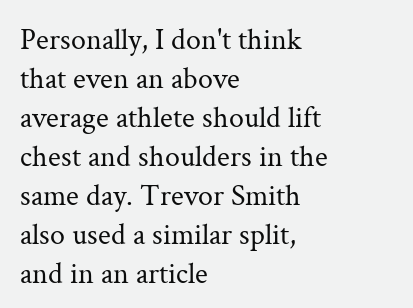Personally, I don't think that even an above average athlete should lift chest and shoulders in the same day. Trevor Smith also used a similar split, and in an article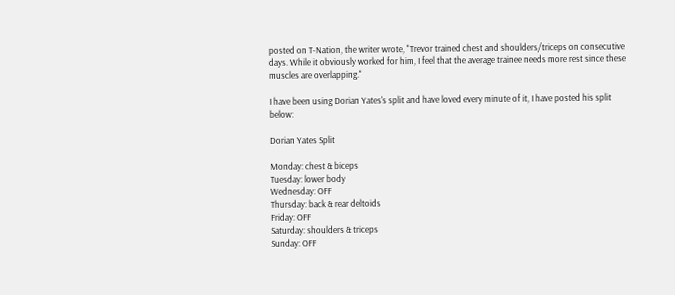posted on T-Nation, the writer wrote, "Trevor trained chest and shoulders/triceps on consecutive days. While it obviously worked for him, I feel that the average trainee needs more rest since these muscles are overlapping."

I have been using Dorian Yates's split and have loved every minute of it, I have posted his split below:

Dorian Yates Split

Monday: chest & biceps
Tuesday: lower body
Wednesday: OFF
Thursday: back & rear deltoids
Friday: OFF
Saturday: shoulders & triceps
Sunday: OFF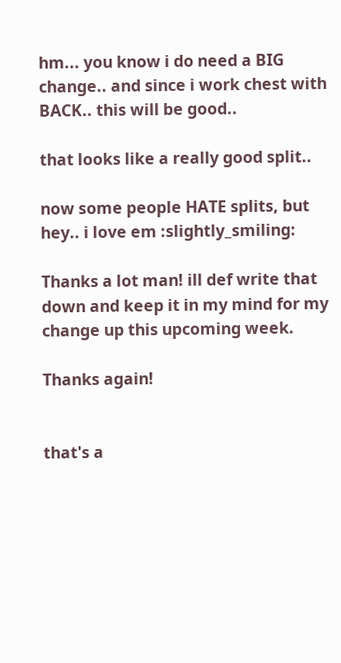hm... you know i do need a BIG change.. and since i work chest with BACK.. this will be good..

that looks like a really good split..

now some people HATE splits, but hey.. i love em :slightly_smiling:

Thanks a lot man! ill def write that down and keep it in my mind for my change up this upcoming week.

Thanks again!


that's a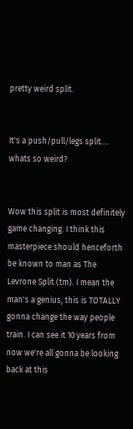pretty weird split.


It's a push/pull/legs split.... whats so weird?


Wow this split is most definitely game changing. I think this masterpiece should henceforth be known to man as The Levrone Split (tm). I mean the man's a genius, this is TOTALLY gonna change the way people train. I can see it 10 years from now we're all gonna be looking back at this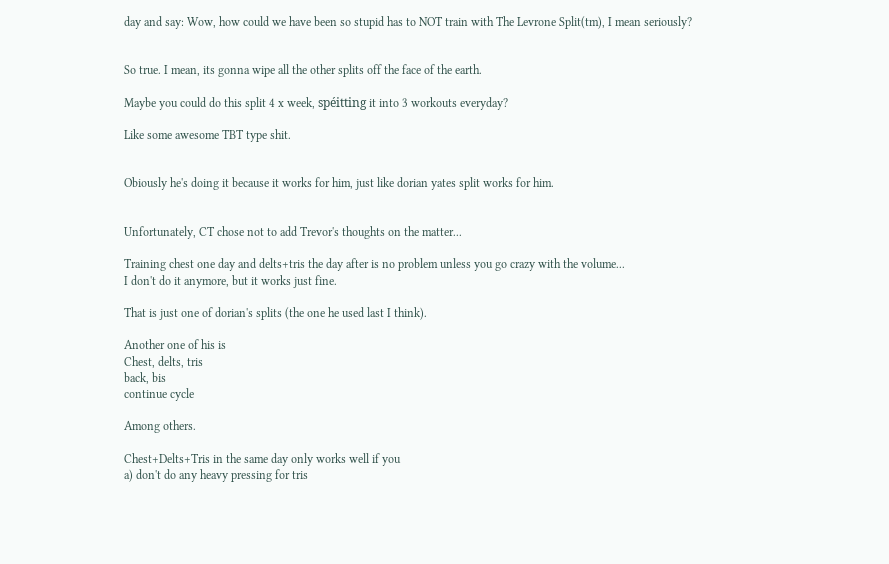day and say: Wow, how could we have been so stupid has to NOT train with The Levrone Split(tm), I mean seriously?


So true. I mean, its gonna wipe all the other splits off the face of the earth.

Maybe you could do this split 4 x week, spéitting it into 3 workouts everyday?

Like some awesome TBT type shit.


Obiously he's doing it because it works for him, just like dorian yates split works for him.


Unfortunately, CT chose not to add Trevor's thoughts on the matter...

Training chest one day and delts+tris the day after is no problem unless you go crazy with the volume...
I don't do it anymore, but it works just fine.

That is just one of dorian's splits (the one he used last I think).

Another one of his is
Chest, delts, tris
back, bis
continue cycle

Among others.

Chest+Delts+Tris in the same day only works well if you
a) don't do any heavy pressing for tris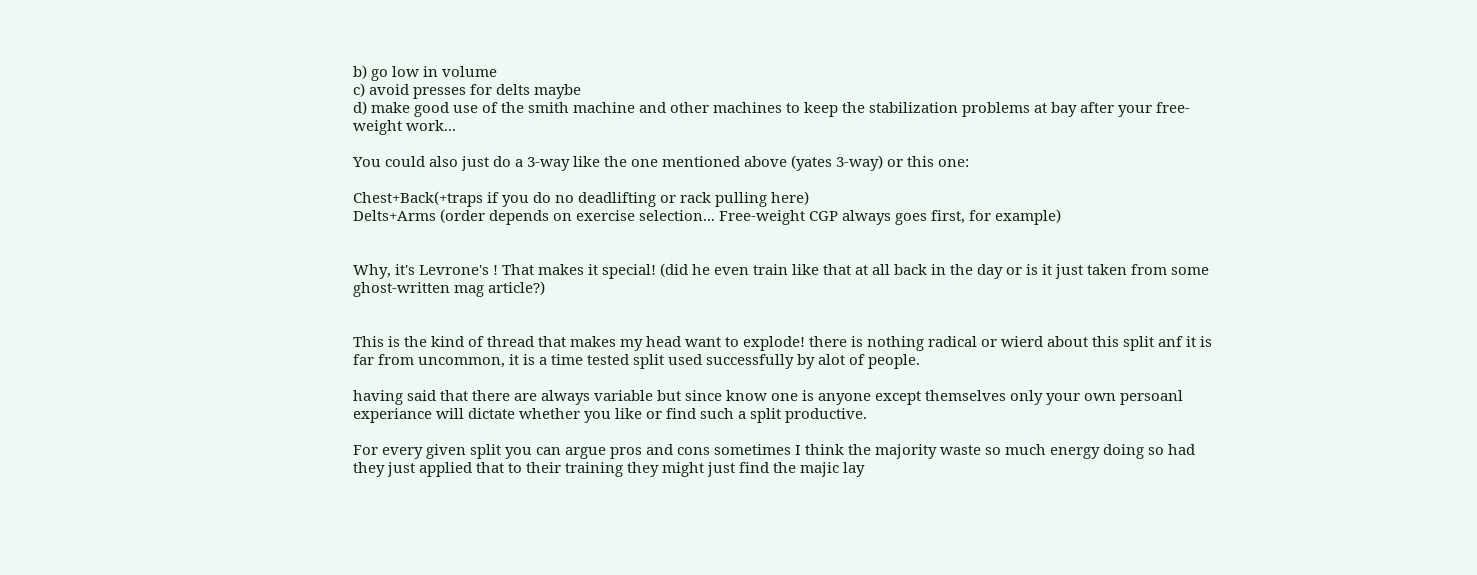b) go low in volume
c) avoid presses for delts maybe
d) make good use of the smith machine and other machines to keep the stabilization problems at bay after your free-weight work...

You could also just do a 3-way like the one mentioned above (yates 3-way) or this one:

Chest+Back(+traps if you do no deadlifting or rack pulling here)
Delts+Arms (order depends on exercise selection... Free-weight CGP always goes first, for example)


Why, it's Levrone's ! That makes it special! (did he even train like that at all back in the day or is it just taken from some ghost-written mag article?)


This is the kind of thread that makes my head want to explode! there is nothing radical or wierd about this split anf it is far from uncommon, it is a time tested split used successfully by alot of people.

having said that there are always variable but since know one is anyone except themselves only your own persoanl experiance will dictate whether you like or find such a split productive.

For every given split you can argue pros and cons sometimes I think the majority waste so much energy doing so had they just applied that to their training they might just find the majic lay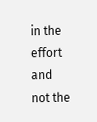in the effort and not the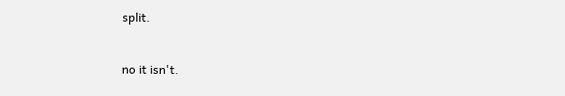split.


no it isn't.